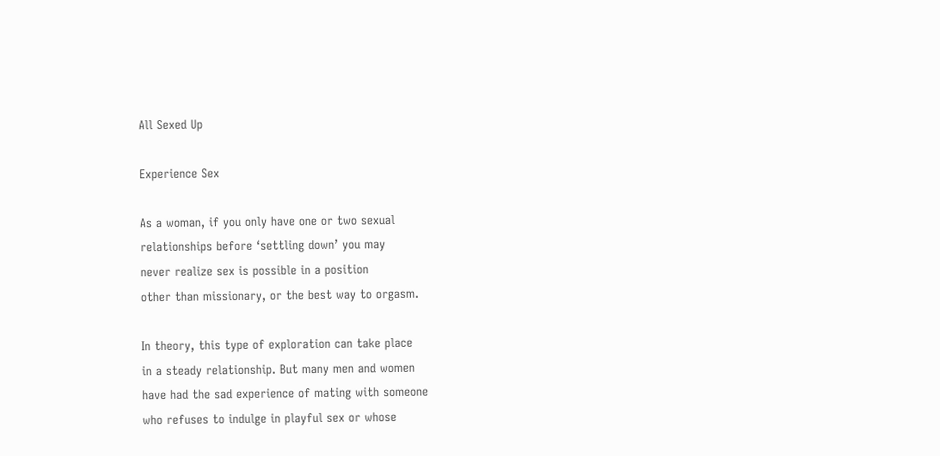All Sexed Up

Experience Sex

As a woman, if you only have one or two sexual
relationships before ‘settling down’ you may
never realize sex is possible in a position
other than missionary, or the best way to orgasm.

In theory, this type of exploration can take place
in a steady relationship. But many men and women
have had the sad experience of mating with someone
who refuses to indulge in playful sex or whose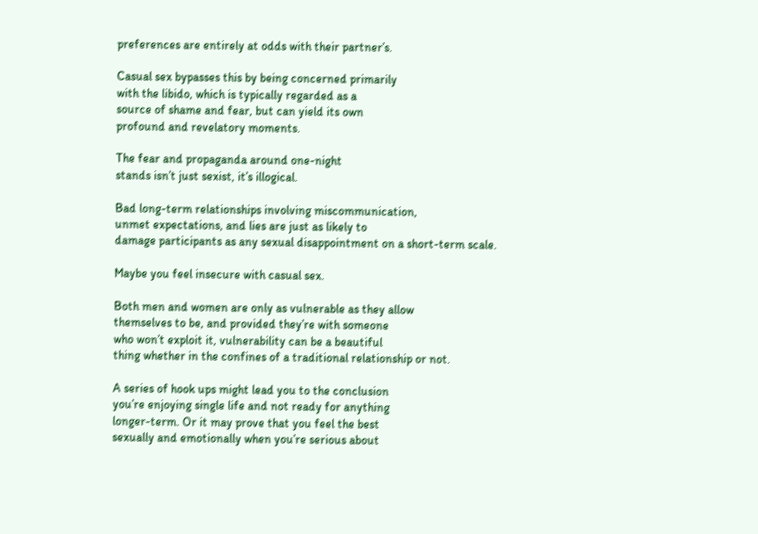preferences are entirely at odds with their partner’s.

Casual sex bypasses this by being concerned primarily
with the libido, which is typically regarded as a
source of shame and fear, but can yield its own
profound and revelatory moments.

The fear and propaganda around one-night
stands isn’t just sexist, it’s illogical.

Bad long-term relationships involving miscommunication,
unmet expectations, and lies are just as likely to
damage participants as any sexual disappointment on a short-term scale.

Maybe you feel insecure with casual sex.

Both men and women are only as vulnerable as they allow
themselves to be, and provided they’re with someone
who won’t exploit it, vulnerability can be a beautiful
thing whether in the confines of a traditional relationship or not.

A series of hook ups might lead you to the conclusion
you’re enjoying single life and not ready for anything
longer-term. Or it may prove that you feel the best
sexually and emotionally when you’re serious about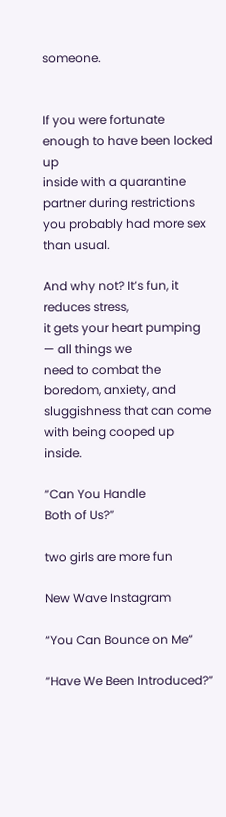someone.


If you were fortunate enough to have been locked up
inside with a quarantine partner during restrictions
you probably had more sex than usual.

And why not? It’s fun, it reduces stress,
it gets your heart pumping — all things we
need to combat the boredom, anxiety, and
sluggishness that can come with being cooped up inside.

“Can You Handle
Both of Us?”

two girls are more fun

New Wave Instagram

“You Can Bounce on Me”

“Have We Been Introduced?”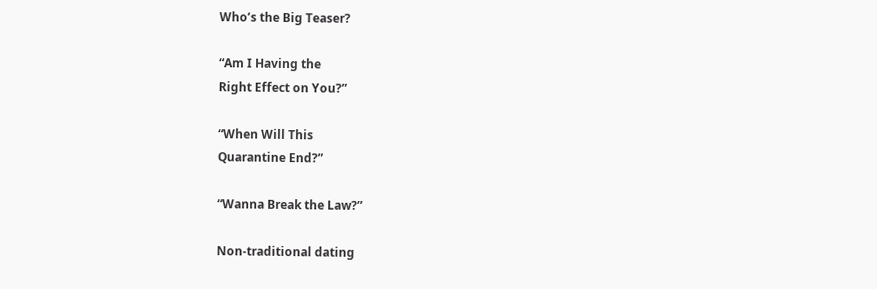Who’s the Big Teaser?

“Am I Having the
Right Effect on You?”

“When Will This
Quarantine End?”

“Wanna Break the Law?”

Non-traditional dating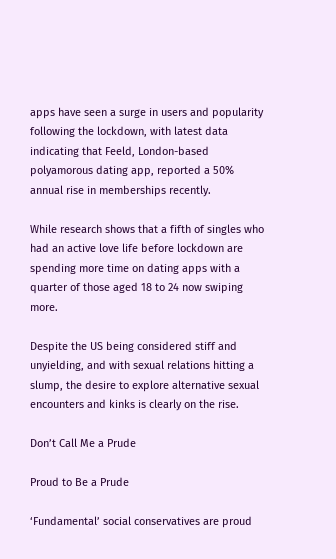apps have seen a surge in users and popularity following the lockdown, with latest data indicating that Feeld, London-based polyamorous dating app, reported a 50% annual rise in memberships recently.

While research shows that a fifth of singles who had an active love life before lockdown are spending more time on dating apps with a quarter of those aged 18 to 24 now swiping more.

Despite the US being considered stiff and unyielding, and with sexual relations hitting a slump, the desire to explore alternative sexual encounters and kinks is clearly on the rise.

Don’t Call Me a Prude

Proud to Be a Prude

‘Fundamental’ social conservatives are proud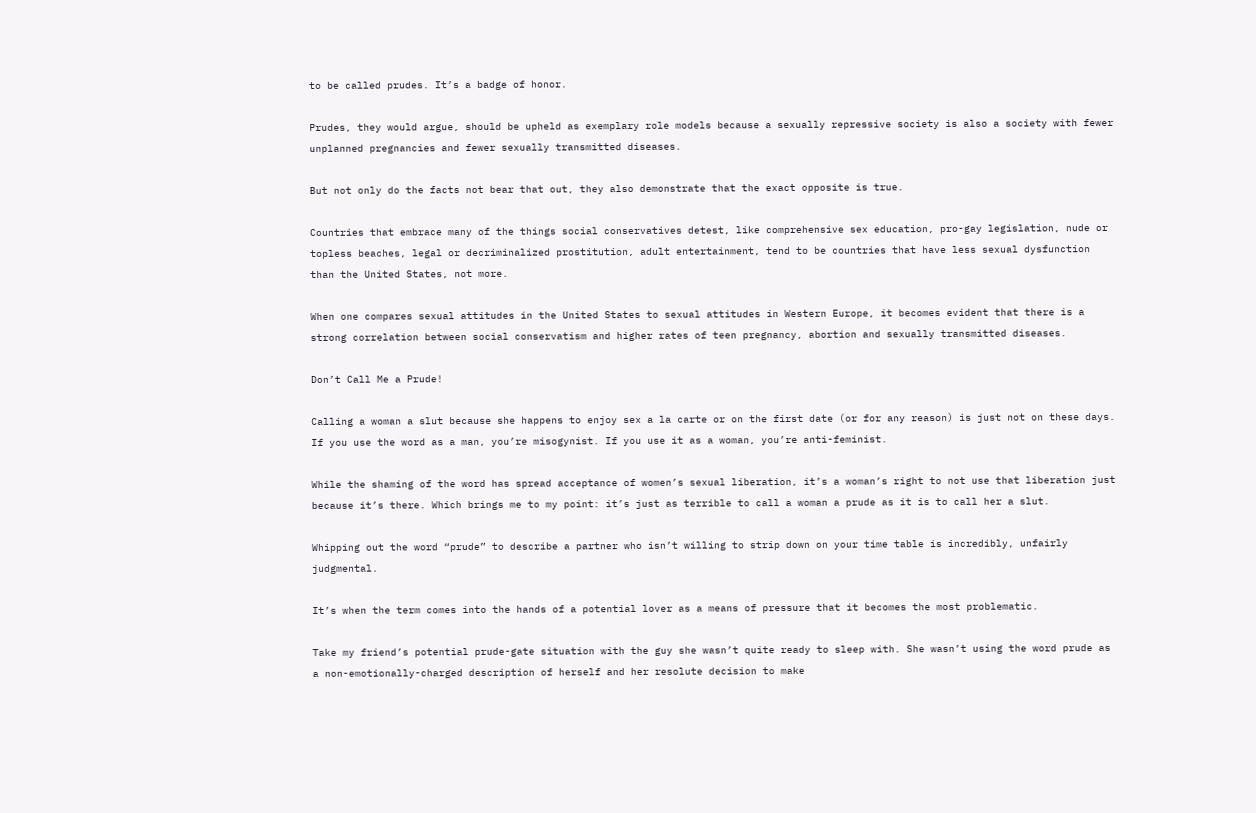to be called prudes. It’s a badge of honor.

Prudes, they would argue, should be upheld as exemplary role models because a sexually repressive society is also a society with fewer unplanned pregnancies and fewer sexually transmitted diseases.

But not only do the facts not bear that out, they also demonstrate that the exact opposite is true.

Countries that embrace many of the things social conservatives detest, like comprehensive sex education, pro-gay legislation, nude or topless beaches, legal or decriminalized prostitution, adult entertainment, tend to be countries that have less sexual dysfunction than the United States, not more.

When one compares sexual attitudes in the United States to sexual attitudes in Western Europe, it becomes evident that there is a strong correlation between social conservatism and higher rates of teen pregnancy, abortion and sexually transmitted diseases.

Don’t Call Me a Prude!

Calling a woman a slut because she happens to enjoy sex a la carte or on the first date (or for any reason) is just not on these days. If you use the word as a man, you’re misogynist. If you use it as a woman, you’re anti-feminist.

While the shaming of the word has spread acceptance of women’s sexual liberation, it’s a woman’s right to not use that liberation just because it’s there. Which brings me to my point: it’s just as terrible to call a woman a prude as it is to call her a slut.

Whipping out the word “prude” to describe a partner who isn’t willing to strip down on your time table is incredibly, unfairly judgmental.

It’s when the term comes into the hands of a potential lover as a means of pressure that it becomes the most problematic.

Take my friend’s potential prude-gate situation with the guy she wasn’t quite ready to sleep with. She wasn’t using the word prude as a non-emotionally-charged description of herself and her resolute decision to make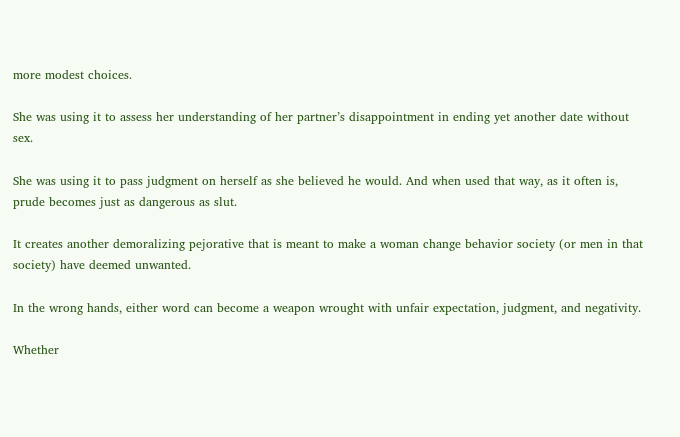more modest choices.

She was using it to assess her understanding of her partner’s disappointment in ending yet another date without sex.

She was using it to pass judgment on herself as she believed he would. And when used that way, as it often is, prude becomes just as dangerous as slut.

It creates another demoralizing pejorative that is meant to make a woman change behavior society (or men in that society) have deemed unwanted.

In the wrong hands, either word can become a weapon wrought with unfair expectation, judgment, and negativity.

Whether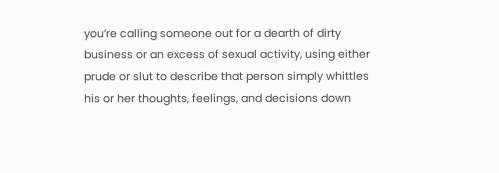you’re calling someone out for a dearth of dirty business or an excess of sexual activity, using either prude or slut to describe that person simply whittles his or her thoughts, feelings, and decisions down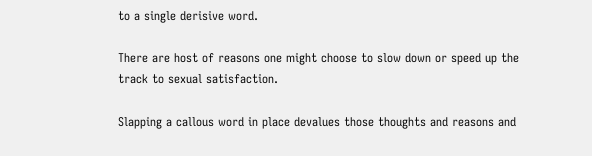to a single derisive word.

There are host of reasons one might choose to slow down or speed up the track to sexual satisfaction.

Slapping a callous word in place devalues those thoughts and reasons and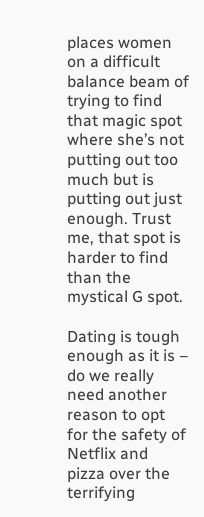places women on a difficult balance beam of trying to find that magic spot where she’s not putting out too much but is putting out just enough. Trust me, that spot is harder to find than the mystical G spot.

Dating is tough enough as it is – do we really need another reason to opt for the safety of Netflix and pizza over the terrifying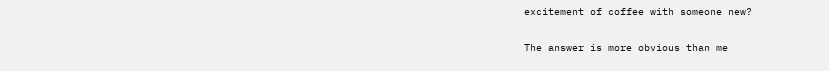excitement of coffee with someone new?

The answer is more obvious than me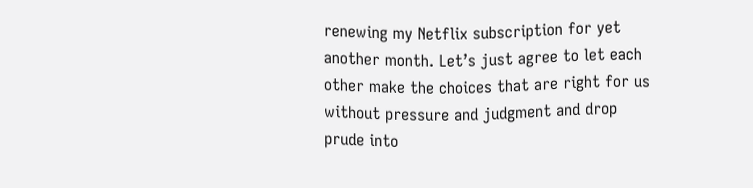renewing my Netflix subscription for yet another month. Let’s just agree to let each other make the choices that are right for us without pressure and judgment and drop prude into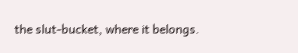the slut-bucket, where it belongs.